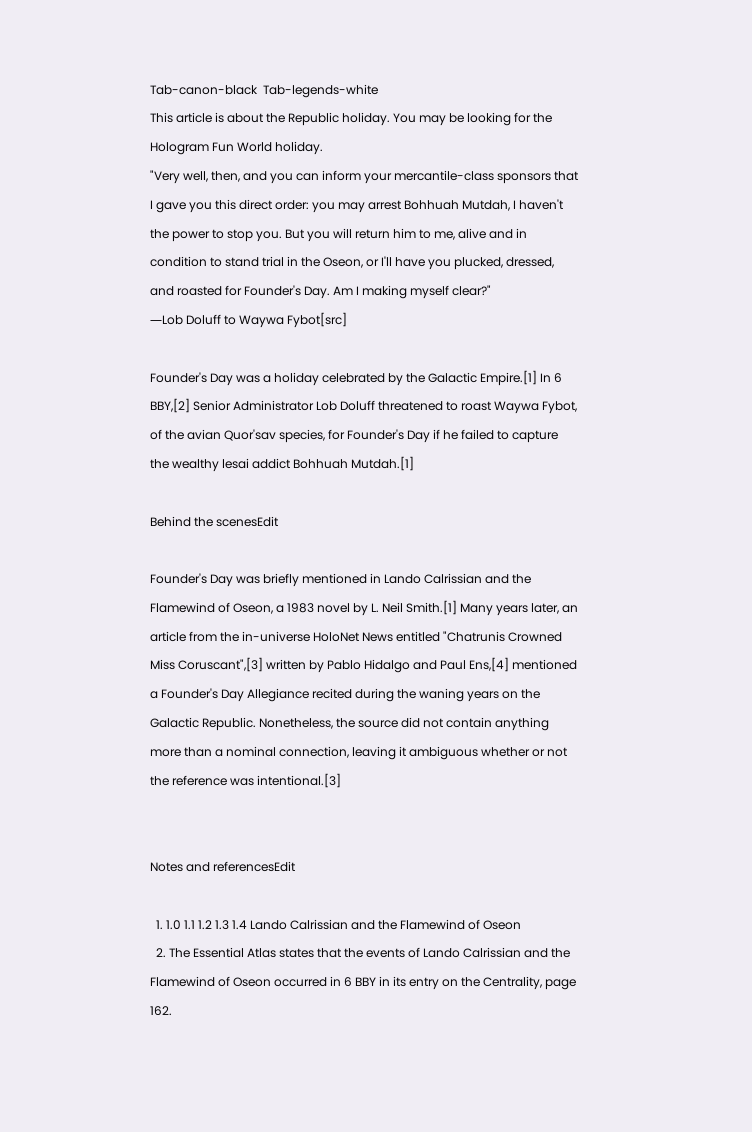Tab-canon-black  Tab-legends-white
This article is about the Republic holiday. You may be looking for the Hologram Fun World holiday.
"Very well, then, and you can inform your mercantile-class sponsors that I gave you this direct order: you may arrest Bohhuah Mutdah, I haven't the power to stop you. But you will return him to me, alive and in condition to stand trial in the Oseon, or I'll have you plucked, dressed, and roasted for Founder's Day. Am I making myself clear?"
―Lob Doluff to Waywa Fybot[src]

Founder's Day was a holiday celebrated by the Galactic Empire.[1] In 6 BBY,[2] Senior Administrator Lob Doluff threatened to roast Waywa Fybot, of the avian Quor'sav species, for Founder's Day if he failed to capture the wealthy lesai addict Bohhuah Mutdah.[1]

Behind the scenesEdit

Founder's Day was briefly mentioned in Lando Calrissian and the Flamewind of Oseon, a 1983 novel by L. Neil Smith.[1] Many years later, an article from the in-universe HoloNet News entitled "Chatrunis Crowned Miss Coruscant",[3] written by Pablo Hidalgo and Paul Ens,[4] mentioned a Founder's Day Allegiance recited during the waning years on the Galactic Republic. Nonetheless, the source did not contain anything more than a nominal connection, leaving it ambiguous whether or not the reference was intentional.[3]


Notes and referencesEdit

  1. 1.0 1.1 1.2 1.3 1.4 Lando Calrissian and the Flamewind of Oseon
  2. The Essential Atlas states that the events of Lando Calrissian and the Flamewind of Oseon occurred in 6 BBY in its entry on the Centrality, page 162.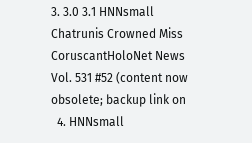3. 3.0 3.1 HNNsmall Chatrunis Crowned Miss CoruscantHoloNet News Vol. 531 #52 (content now obsolete; backup link on
  4. HNNsmall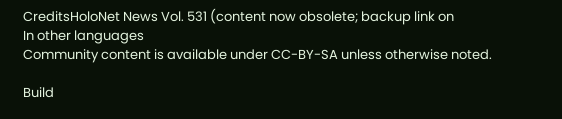CreditsHoloNet News Vol. 531 (content now obsolete; backup link on
In other languages
Community content is available under CC-BY-SA unless otherwise noted.

Build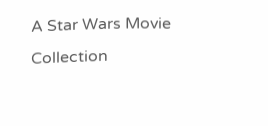A Star Wars Movie Collection